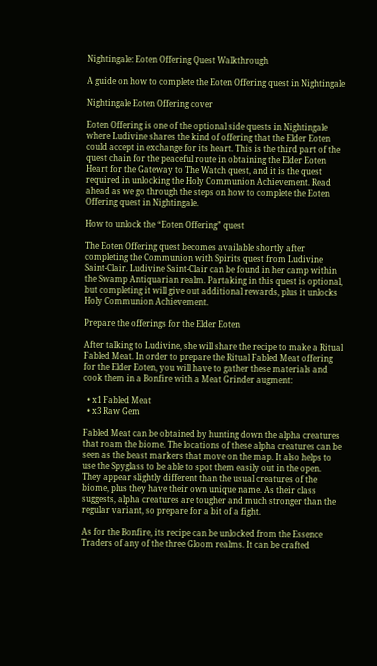Nightingale: Eoten Offering Quest Walkthrough

A guide on how to complete the Eoten Offering quest in Nightingale

Nightingale Eoten Offering cover

Eoten Offering is one of the optional side quests in Nightingale where Ludivine shares the kind of offering that the Elder Eoten could accept in exchange for its heart. This is the third part of the quest chain for the peaceful route in obtaining the Elder Eoten Heart for the Gateway to The Watch quest, and it is the quest required in unlocking the Holy Communion Achievement. Read ahead as we go through the steps on how to complete the Eoten Offering quest in Nightingale.

How to unlock the “Eoten Offering” quest

The Eoten Offering quest becomes available shortly after completing the Communion with Spirits quest from Ludivine Saint-Clair. Ludivine Saint-Clair can be found in her camp within the Swamp Antiquarian realm. Partaking in this quest is optional, but completing it will give out additional rewards, plus it unlocks Holy Communion Achievement.

Prepare the offerings for the Elder Eoten

After talking to Ludivine, she will share the recipe to make a Ritual Fabled Meat. In order to prepare the Ritual Fabled Meat offering for the Elder Eoten, you will have to gather these materials and cook them in a Bonfire with a Meat Grinder augment:

  • x1 Fabled Meat
  • x3 Raw Gem

Fabled Meat can be obtained by hunting down the alpha creatures that roam the biome. The locations of these alpha creatures can be seen as the beast markers that move on the map. It also helps to use the Spyglass to be able to spot them easily out in the open. They appear slightly different than the usual creatures of the biome, plus they have their own unique name. As their class suggests, alpha creatures are tougher and much stronger than the regular variant, so prepare for a bit of a fight.

As for the Bonfire, its recipe can be unlocked from the Essence Traders of any of the three Gloom realms. It can be crafted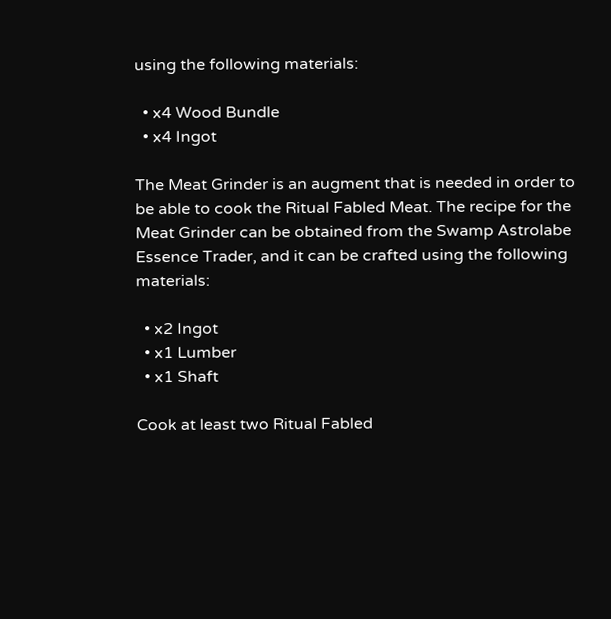using the following materials:

  • x4 Wood Bundle
  • x4 Ingot

The Meat Grinder is an augment that is needed in order to be able to cook the Ritual Fabled Meat. The recipe for the Meat Grinder can be obtained from the Swamp Astrolabe Essence Trader, and it can be crafted using the following materials:

  • x2 Ingot
  • x1 Lumber
  • x1 Shaft

Cook at least two Ritual Fabled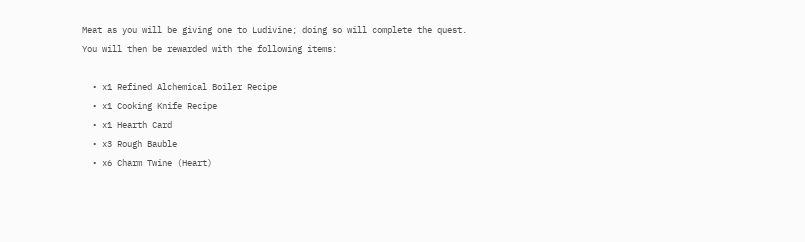Meat as you will be giving one to Ludivine; doing so will complete the quest. You will then be rewarded with the following items:

  • x1 Refined Alchemical Boiler Recipe
  • x1 Cooking Knife Recipe
  • x1 Hearth Card
  • x3 Rough Bauble
  • x6 Charm Twine (Heart)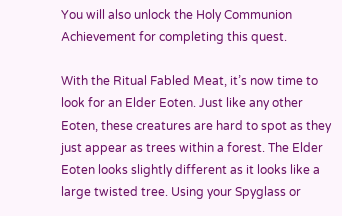You will also unlock the Holy Communion Achievement for completing this quest.

With the Ritual Fabled Meat, it’s now time to look for an Elder Eoten. Just like any other Eoten, these creatures are hard to spot as they just appear as trees within a forest. The Elder Eoten looks slightly different as it looks like a large twisted tree. Using your Spyglass or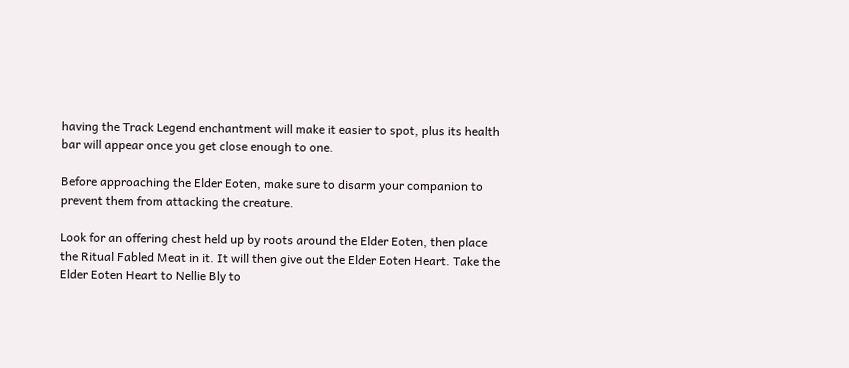having the Track Legend enchantment will make it easier to spot, plus its health bar will appear once you get close enough to one.

Before approaching the Elder Eoten, make sure to disarm your companion to prevent them from attacking the creature.

Look for an offering chest held up by roots around the Elder Eoten, then place the Ritual Fabled Meat in it. It will then give out the Elder Eoten Heart. Take the Elder Eoten Heart to Nellie Bly to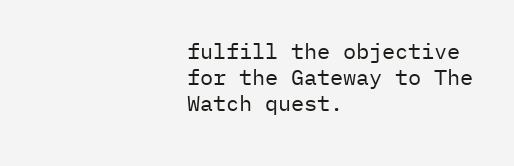fulfill the objective for the Gateway to The Watch quest.